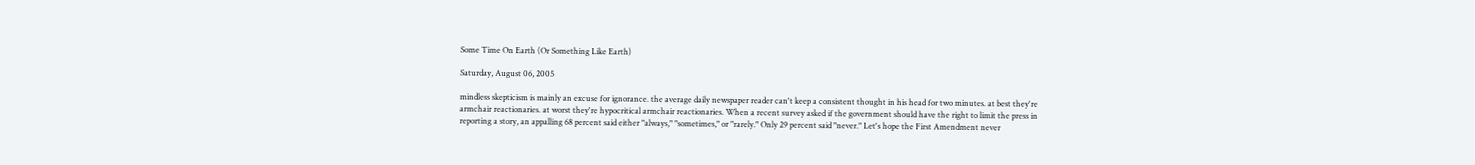Some Time On Earth (Or Something Like Earth)

Saturday, August 06, 2005

mindless skepticism is mainly an excuse for ignorance. the average daily newspaper reader can't keep a consistent thought in his head for two minutes. at best they're armchair reactionaries. at worst they're hypocritical armchair reactionaries. When a recent survey asked if the government should have the right to limit the press in reporting a story, an appalling 68 percent said either "always," "sometimes," or "rarely." Only 29 percent said "never." Let's hope the First Amendment never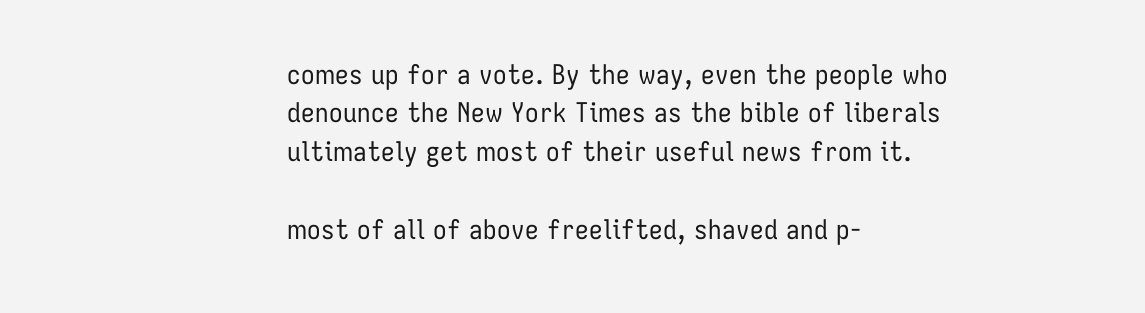comes up for a vote. By the way, even the people who denounce the New York Times as the bible of liberals ultimately get most of their useful news from it.

most of all of above freelifted, shaved and p-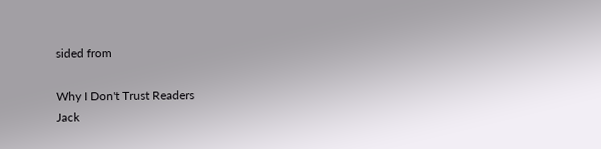sided from

Why I Don't Trust Readers
Jack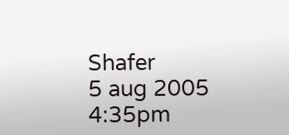Shafer
5 aug 2005 4:35pm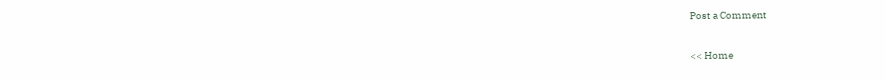Post a Comment

<< Home